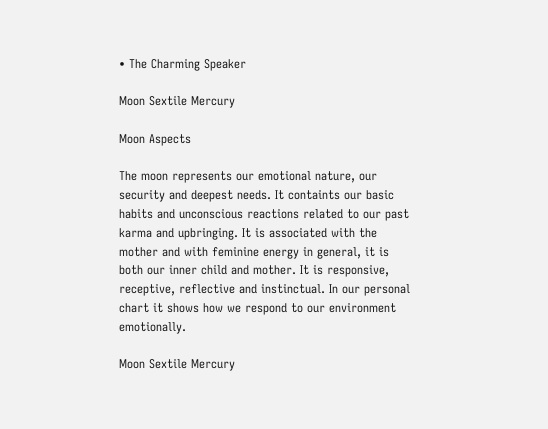• The Charming Speaker

Moon Sextile Mercury

Moon Aspects

The moon represents our emotional nature, our security and deepest needs. It containts our basic habits and unconscious reactions related to our past karma and upbringing. It is associated with the mother and with feminine energy in general, it is both our inner child and mother. It is responsive, receptive, reflective and instinctual. In our personal chart it shows how we respond to our environment emotionally.

Moon Sextile Mercury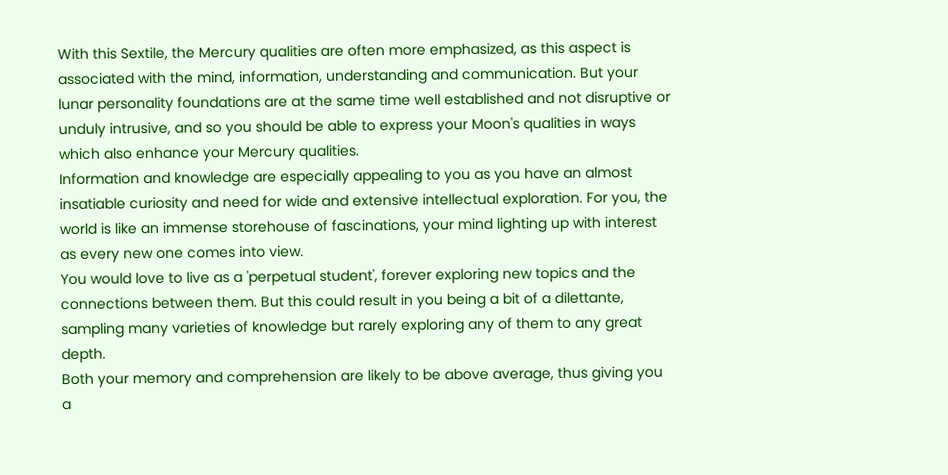With this Sextile, the Mercury qualities are often more emphasized, as this aspect is associated with the mind, information, understanding and communication. But your lunar personality foundations are at the same time well established and not disruptive or unduly intrusive, and so you should be able to express your Moon's qualities in ways which also enhance your Mercury qualities.
Information and knowledge are especially appealing to you as you have an almost insatiable curiosity and need for wide and extensive intellectual exploration. For you, the world is like an immense storehouse of fascinations, your mind lighting up with interest as every new one comes into view.
You would love to live as a 'perpetual student', forever exploring new topics and the connections between them. But this could result in you being a bit of a dilettante, sampling many varieties of knowledge but rarely exploring any of them to any great depth.
Both your memory and comprehension are likely to be above average, thus giving you a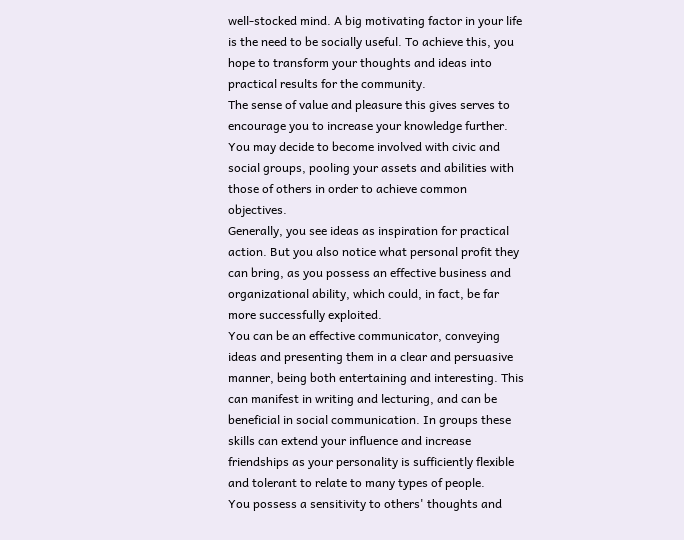well-stocked mind. A big motivating factor in your life is the need to be socially useful. To achieve this, you hope to transform your thoughts and ideas into practical results for the community.
The sense of value and pleasure this gives serves to encourage you to increase your knowledge further. You may decide to become involved with civic and social groups, pooling your assets and abilities with those of others in order to achieve common objectives.
Generally, you see ideas as inspiration for practical action. But you also notice what personal profit they can bring, as you possess an effective business and organizational ability, which could, in fact, be far more successfully exploited.
You can be an effective communicator, conveying ideas and presenting them in a clear and persuasive manner, being both entertaining and interesting. This can manifest in writing and lecturing, and can be beneficial in social communication. In groups these skills can extend your influence and increase friendships as your personality is sufficiently flexible and tolerant to relate to many types of people.
You possess a sensitivity to others' thoughts and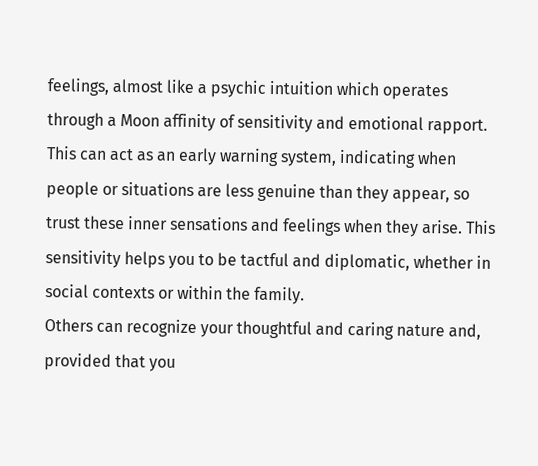feelings, almost like a psychic intuition which operates through a Moon affinity of sensitivity and emotional rapport. This can act as an early warning system, indicating when people or situations are less genuine than they appear, so trust these inner sensations and feelings when they arise. This sensitivity helps you to be tactful and diplomatic, whether in social contexts or within the family.
Others can recognize your thoughtful and caring nature and, provided that you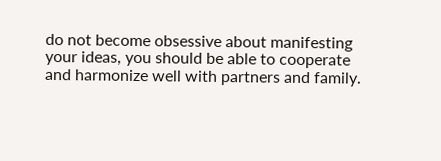do not become obsessive about manifesting your ideas, you should be able to cooperate and harmonize well with partners and family.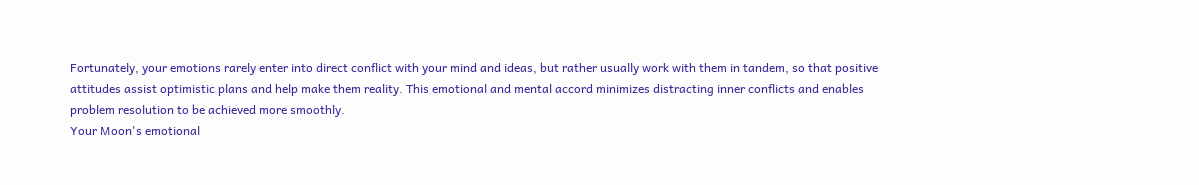Fortunately, your emotions rarely enter into direct conflict with your mind and ideas, but rather usually work with them in tandem, so that positive attitudes assist optimistic plans and help make them reality. This emotional and mental accord minimizes distracting inner conflicts and enables problem resolution to be achieved more smoothly.
Your Moon's emotional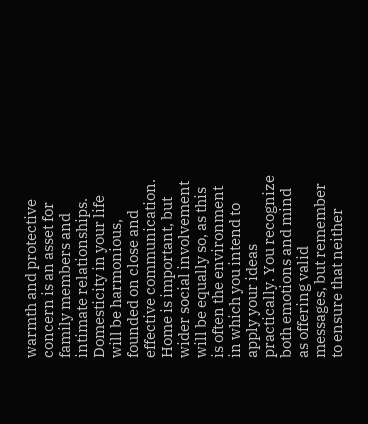warmth and protective concern is an asset for family members and intimate relationships. Domesticity in your life will be harmonious, founded on close and effective communication. Home is important, but wider social involvement will be equally so, as this is often the environment in which you intend to apply your ideas practically. You recognize both emotions and mind as offering valid messages, but remember to ensure that neither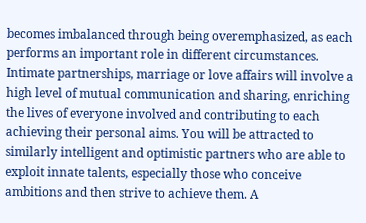becomes imbalanced through being overemphasized, as each performs an important role in different circumstances.
Intimate partnerships, marriage or love affairs will involve a high level of mutual communication and sharing, enriching the lives of everyone involved and contributing to each achieving their personal aims. You will be attracted to similarly intelligent and optimistic partners who are able to exploit innate talents, especially those who conceive ambitions and then strive to achieve them. A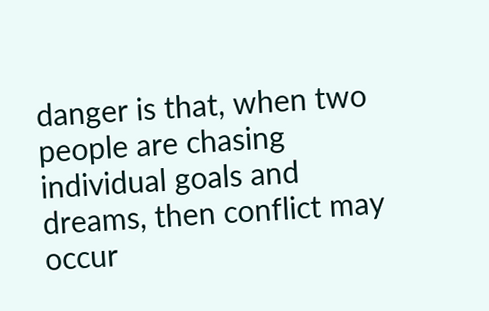danger is that, when two people are chasing individual goals and dreams, then conflict may occur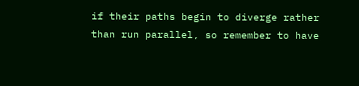if their paths begin to diverge rather than run parallel, so remember to have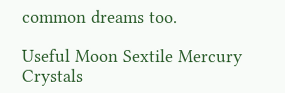common dreams too.

Useful Moon Sextile Mercury Crystals